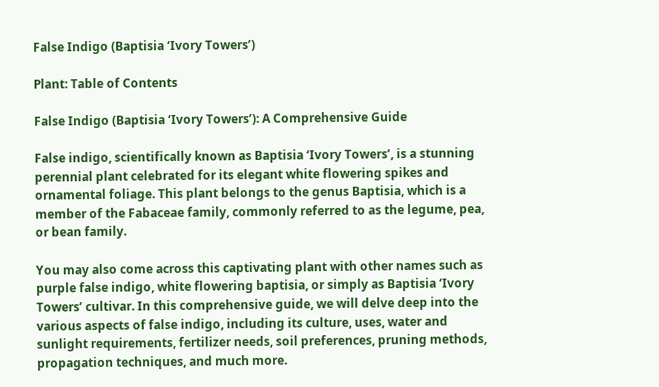False Indigo (Baptisia ‘Ivory Towers’)

Plant: Table of Contents

False Indigo (Baptisia ‘Ivory Towers’): A Comprehensive Guide

False indigo, scientifically known as Baptisia ‘Ivory Towers’, is a stunning perennial plant celebrated for its elegant white flowering spikes and ornamental foliage. This plant belongs to the genus Baptisia, which is a member of the Fabaceae family, commonly referred to as the legume, pea, or bean family.

You may also come across this captivating plant with other names such as purple false indigo, white flowering baptisia, or simply as Baptisia ‘Ivory Towers’ cultivar. In this comprehensive guide, we will delve deep into the various aspects of false indigo, including its culture, uses, water and sunlight requirements, fertilizer needs, soil preferences, pruning methods, propagation techniques, and much more.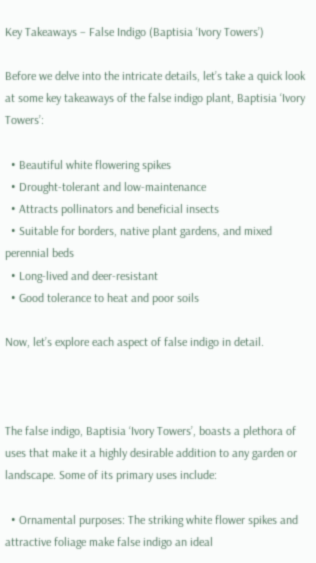Key Takeaways – False Indigo (Baptisia ‘Ivory Towers’)

Before we delve into the intricate details, let’s take a quick look at some key takeaways of the false indigo plant, Baptisia ‘Ivory Towers’:

  • Beautiful white flowering spikes
  • Drought-tolerant and low-maintenance
  • Attracts pollinators and beneficial insects
  • Suitable for borders, native plant gardens, and mixed perennial beds
  • Long-lived and deer-resistant
  • Good tolerance to heat and poor soils

Now, let’s explore each aspect of false indigo in detail.



The false indigo, Baptisia ‘Ivory Towers’, boasts a plethora of uses that make it a highly desirable addition to any garden or landscape. Some of its primary uses include:

  • Ornamental purposes: The striking white flower spikes and attractive foliage make false indigo an ideal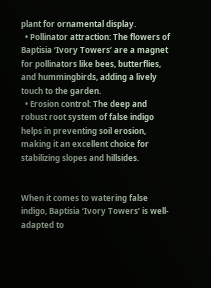plant for ornamental display.
  • Pollinator attraction: The flowers of Baptisia ‘Ivory Towers’ are a magnet for pollinators like bees, butterflies, and hummingbirds, adding a lively touch to the garden.
  • Erosion control: The deep and robust root system of false indigo helps in preventing soil erosion, making it an excellent choice for stabilizing slopes and hillsides.


When it comes to watering false indigo, Baptisia ‘Ivory Towers’ is well-adapted to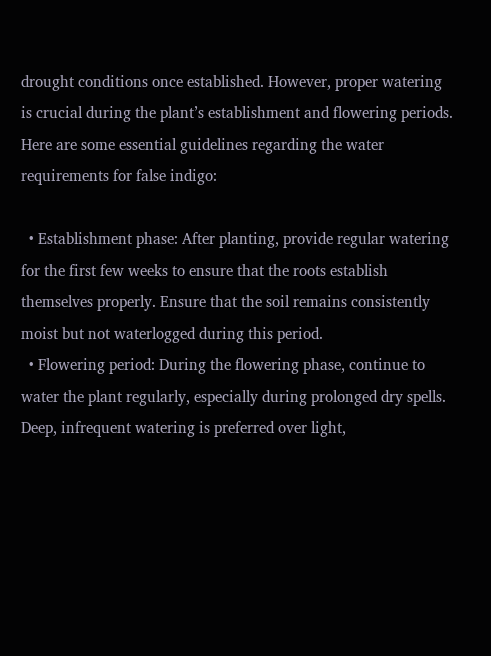drought conditions once established. However, proper watering is crucial during the plant’s establishment and flowering periods. Here are some essential guidelines regarding the water requirements for false indigo:

  • Establishment phase: After planting, provide regular watering for the first few weeks to ensure that the roots establish themselves properly. Ensure that the soil remains consistently moist but not waterlogged during this period.
  • Flowering period: During the flowering phase, continue to water the plant regularly, especially during prolonged dry spells. Deep, infrequent watering is preferred over light,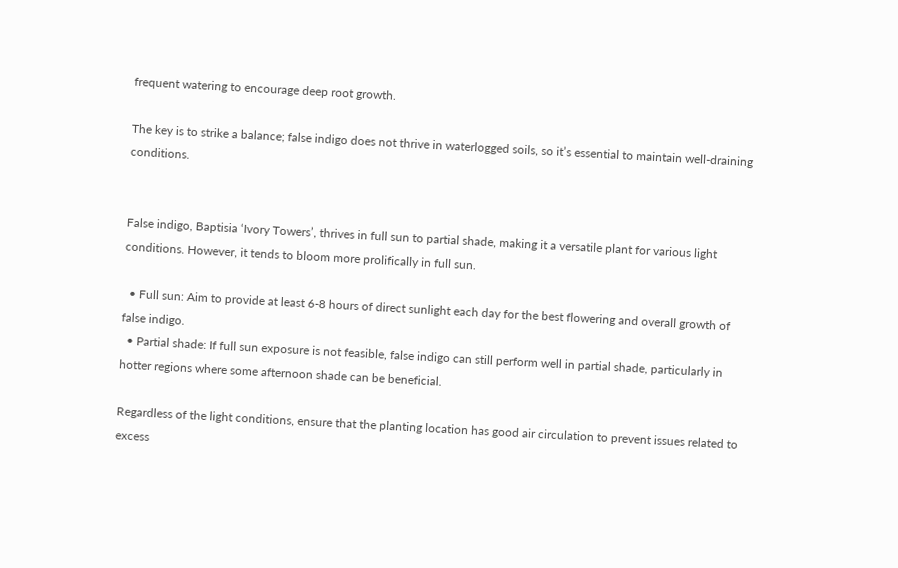frequent watering to encourage deep root growth.

The key is to strike a balance; false indigo does not thrive in waterlogged soils, so it’s essential to maintain well-draining conditions.


False indigo, Baptisia ‘Ivory Towers’, thrives in full sun to partial shade, making it a versatile plant for various light conditions. However, it tends to bloom more prolifically in full sun.

  • Full sun: Aim to provide at least 6-8 hours of direct sunlight each day for the best flowering and overall growth of false indigo.
  • Partial shade: If full sun exposure is not feasible, false indigo can still perform well in partial shade, particularly in hotter regions where some afternoon shade can be beneficial.

Regardless of the light conditions, ensure that the planting location has good air circulation to prevent issues related to excess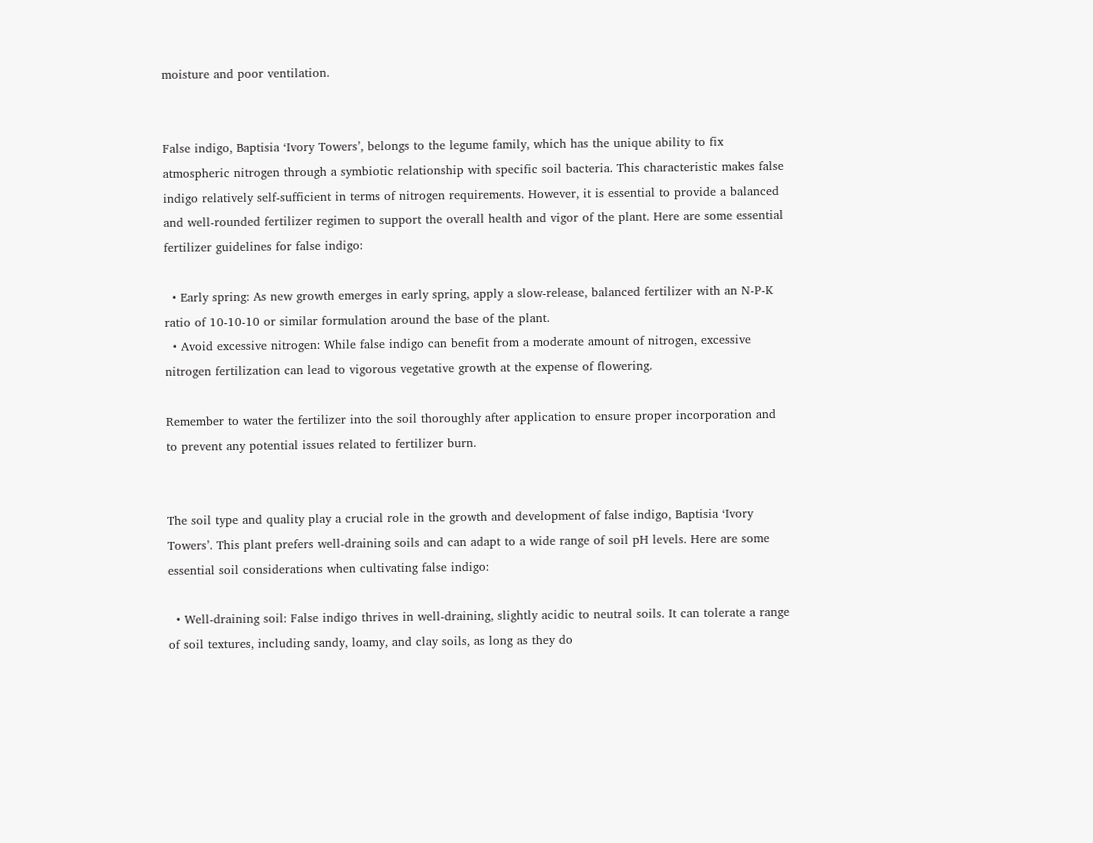moisture and poor ventilation.


False indigo, Baptisia ‘Ivory Towers’, belongs to the legume family, which has the unique ability to fix atmospheric nitrogen through a symbiotic relationship with specific soil bacteria. This characteristic makes false indigo relatively self-sufficient in terms of nitrogen requirements. However, it is essential to provide a balanced and well-rounded fertilizer regimen to support the overall health and vigor of the plant. Here are some essential fertilizer guidelines for false indigo:

  • Early spring: As new growth emerges in early spring, apply a slow-release, balanced fertilizer with an N-P-K ratio of 10-10-10 or similar formulation around the base of the plant.
  • Avoid excessive nitrogen: While false indigo can benefit from a moderate amount of nitrogen, excessive nitrogen fertilization can lead to vigorous vegetative growth at the expense of flowering.

Remember to water the fertilizer into the soil thoroughly after application to ensure proper incorporation and to prevent any potential issues related to fertilizer burn.


The soil type and quality play a crucial role in the growth and development of false indigo, Baptisia ‘Ivory Towers’. This plant prefers well-draining soils and can adapt to a wide range of soil pH levels. Here are some essential soil considerations when cultivating false indigo:

  • Well-draining soil: False indigo thrives in well-draining, slightly acidic to neutral soils. It can tolerate a range of soil textures, including sandy, loamy, and clay soils, as long as they do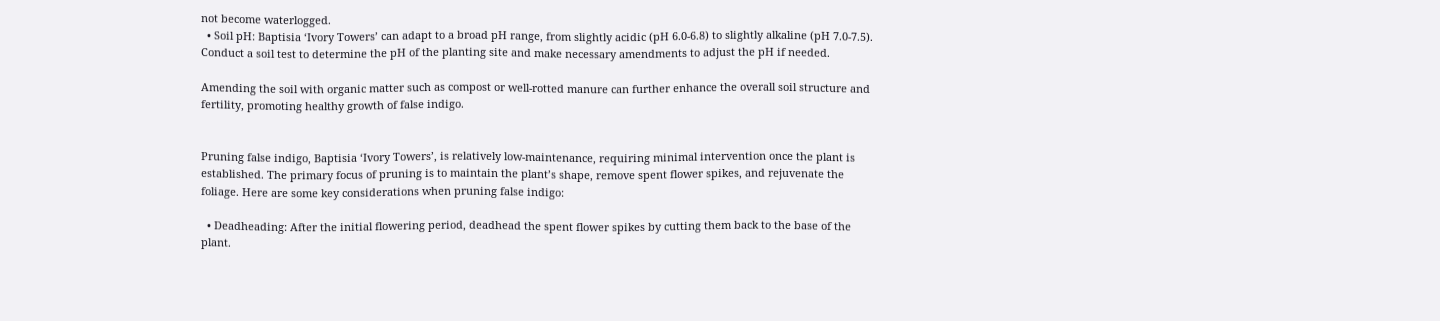not become waterlogged.
  • Soil pH: Baptisia ‘Ivory Towers’ can adapt to a broad pH range, from slightly acidic (pH 6.0-6.8) to slightly alkaline (pH 7.0-7.5). Conduct a soil test to determine the pH of the planting site and make necessary amendments to adjust the pH if needed.

Amending the soil with organic matter such as compost or well-rotted manure can further enhance the overall soil structure and fertility, promoting healthy growth of false indigo.


Pruning false indigo, Baptisia ‘Ivory Towers’, is relatively low-maintenance, requiring minimal intervention once the plant is established. The primary focus of pruning is to maintain the plant’s shape, remove spent flower spikes, and rejuvenate the foliage. Here are some key considerations when pruning false indigo:

  • Deadheading: After the initial flowering period, deadhead the spent flower spikes by cutting them back to the base of the plant.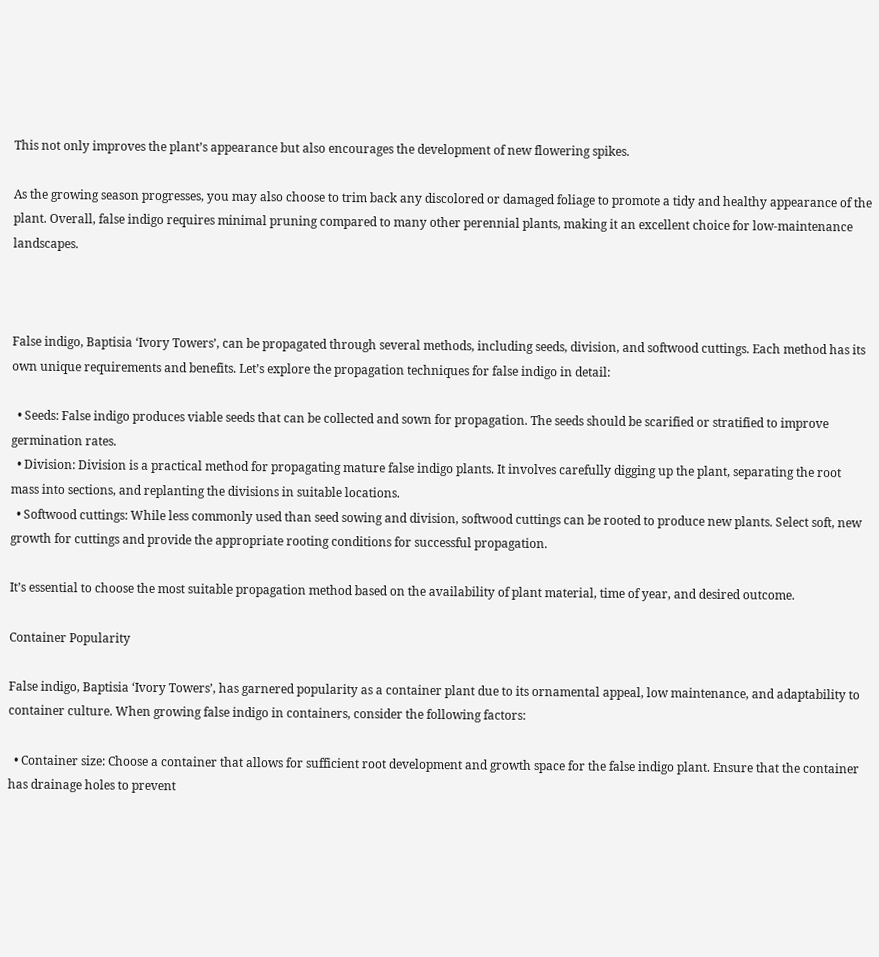This not only improves the plant’s appearance but also encourages the development of new flowering spikes.

As the growing season progresses, you may also choose to trim back any discolored or damaged foliage to promote a tidy and healthy appearance of the plant. Overall, false indigo requires minimal pruning compared to many other perennial plants, making it an excellent choice for low-maintenance landscapes.



False indigo, Baptisia ‘Ivory Towers’, can be propagated through several methods, including seeds, division, and softwood cuttings. Each method has its own unique requirements and benefits. Let’s explore the propagation techniques for false indigo in detail:

  • Seeds: False indigo produces viable seeds that can be collected and sown for propagation. The seeds should be scarified or stratified to improve germination rates.
  • Division: Division is a practical method for propagating mature false indigo plants. It involves carefully digging up the plant, separating the root mass into sections, and replanting the divisions in suitable locations.
  • Softwood cuttings: While less commonly used than seed sowing and division, softwood cuttings can be rooted to produce new plants. Select soft, new growth for cuttings and provide the appropriate rooting conditions for successful propagation.

It’s essential to choose the most suitable propagation method based on the availability of plant material, time of year, and desired outcome.

Container Popularity

False indigo, Baptisia ‘Ivory Towers’, has garnered popularity as a container plant due to its ornamental appeal, low maintenance, and adaptability to container culture. When growing false indigo in containers, consider the following factors:

  • Container size: Choose a container that allows for sufficient root development and growth space for the false indigo plant. Ensure that the container has drainage holes to prevent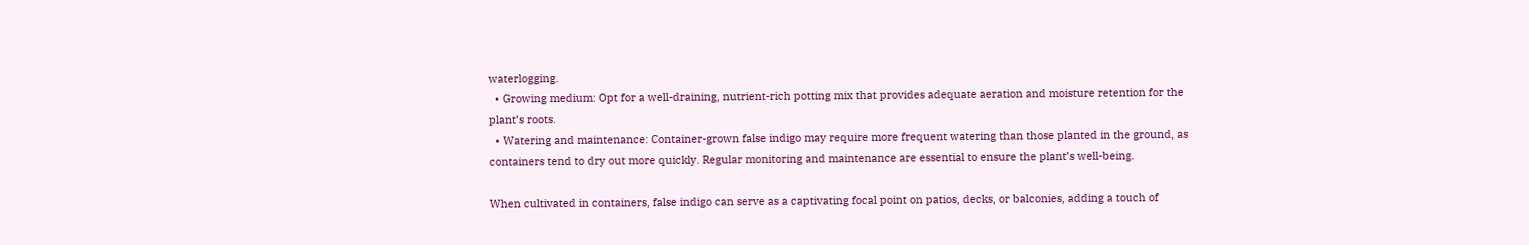waterlogging.
  • Growing medium: Opt for a well-draining, nutrient-rich potting mix that provides adequate aeration and moisture retention for the plant’s roots.
  • Watering and maintenance: Container-grown false indigo may require more frequent watering than those planted in the ground, as containers tend to dry out more quickly. Regular monitoring and maintenance are essential to ensure the plant’s well-being.

When cultivated in containers, false indigo can serve as a captivating focal point on patios, decks, or balconies, adding a touch of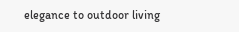elegance to outdoor living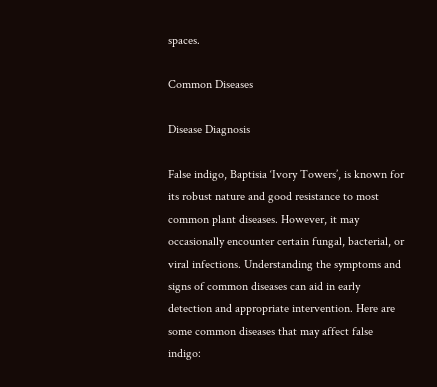spaces.

Common Diseases

Disease Diagnosis

False indigo, Baptisia ‘Ivory Towers’, is known for its robust nature and good resistance to most common plant diseases. However, it may occasionally encounter certain fungal, bacterial, or viral infections. Understanding the symptoms and signs of common diseases can aid in early detection and appropriate intervention. Here are some common diseases that may affect false indigo: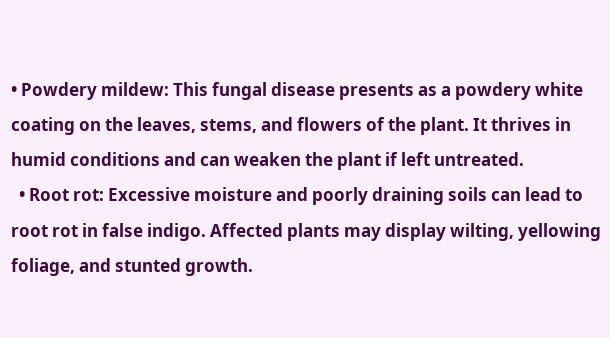• Powdery mildew: This fungal disease presents as a powdery white coating on the leaves, stems, and flowers of the plant. It thrives in humid conditions and can weaken the plant if left untreated.
  • Root rot: Excessive moisture and poorly draining soils can lead to root rot in false indigo. Affected plants may display wilting, yellowing foliage, and stunted growth.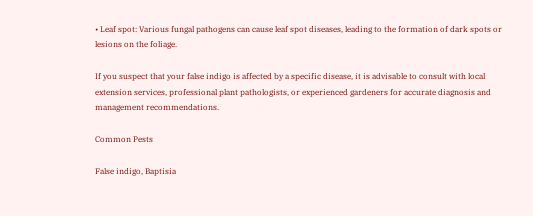• Leaf spot: Various fungal pathogens can cause leaf spot diseases, leading to the formation of dark spots or lesions on the foliage.

If you suspect that your false indigo is affected by a specific disease, it is advisable to consult with local extension services, professional plant pathologists, or experienced gardeners for accurate diagnosis and management recommendations.

Common Pests

False indigo, Baptisia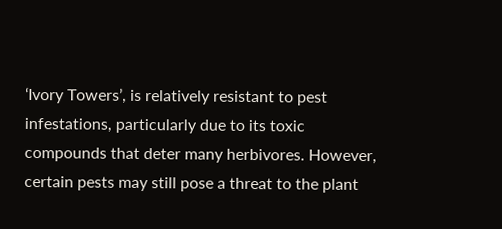‘Ivory Towers’, is relatively resistant to pest infestations, particularly due to its toxic compounds that deter many herbivores. However, certain pests may still pose a threat to the plant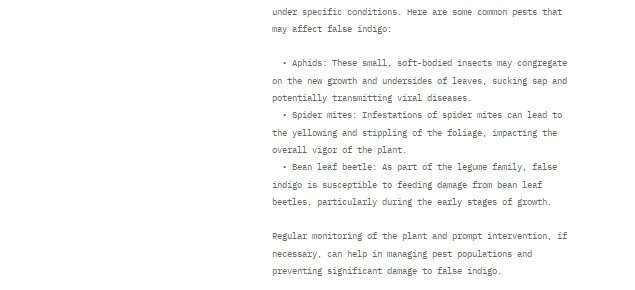under specific conditions. Here are some common pests that may affect false indigo:

  • Aphids: These small, soft-bodied insects may congregate on the new growth and undersides of leaves, sucking sap and potentially transmitting viral diseases.
  • Spider mites: Infestations of spider mites can lead to the yellowing and stippling of the foliage, impacting the overall vigor of the plant.
  • Bean leaf beetle: As part of the legume family, false indigo is susceptible to feeding damage from bean leaf beetles, particularly during the early stages of growth.

Regular monitoring of the plant and prompt intervention, if necessary, can help in managing pest populations and preventing significant damage to false indigo.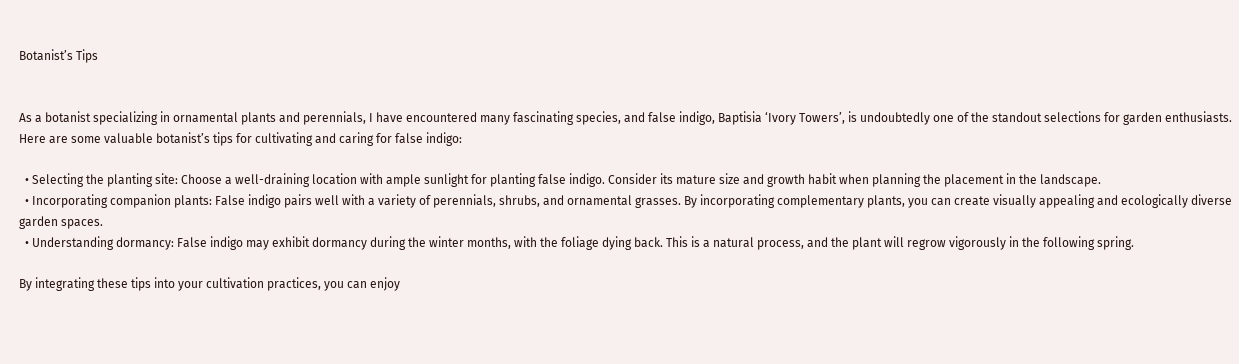Botanist’s Tips


As a botanist specializing in ornamental plants and perennials, I have encountered many fascinating species, and false indigo, Baptisia ‘Ivory Towers’, is undoubtedly one of the standout selections for garden enthusiasts. Here are some valuable botanist’s tips for cultivating and caring for false indigo:

  • Selecting the planting site: Choose a well-draining location with ample sunlight for planting false indigo. Consider its mature size and growth habit when planning the placement in the landscape.
  • Incorporating companion plants: False indigo pairs well with a variety of perennials, shrubs, and ornamental grasses. By incorporating complementary plants, you can create visually appealing and ecologically diverse garden spaces.
  • Understanding dormancy: False indigo may exhibit dormancy during the winter months, with the foliage dying back. This is a natural process, and the plant will regrow vigorously in the following spring.

By integrating these tips into your cultivation practices, you can enjoy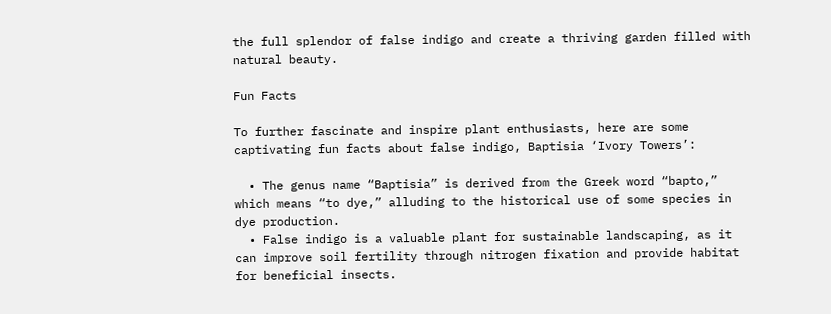the full splendor of false indigo and create a thriving garden filled with natural beauty.

Fun Facts

To further fascinate and inspire plant enthusiasts, here are some captivating fun facts about false indigo, Baptisia ‘Ivory Towers’:

  • The genus name “Baptisia” is derived from the Greek word “bapto,” which means “to dye,” alluding to the historical use of some species in dye production.
  • False indigo is a valuable plant for sustainable landscaping, as it can improve soil fertility through nitrogen fixation and provide habitat for beneficial insects.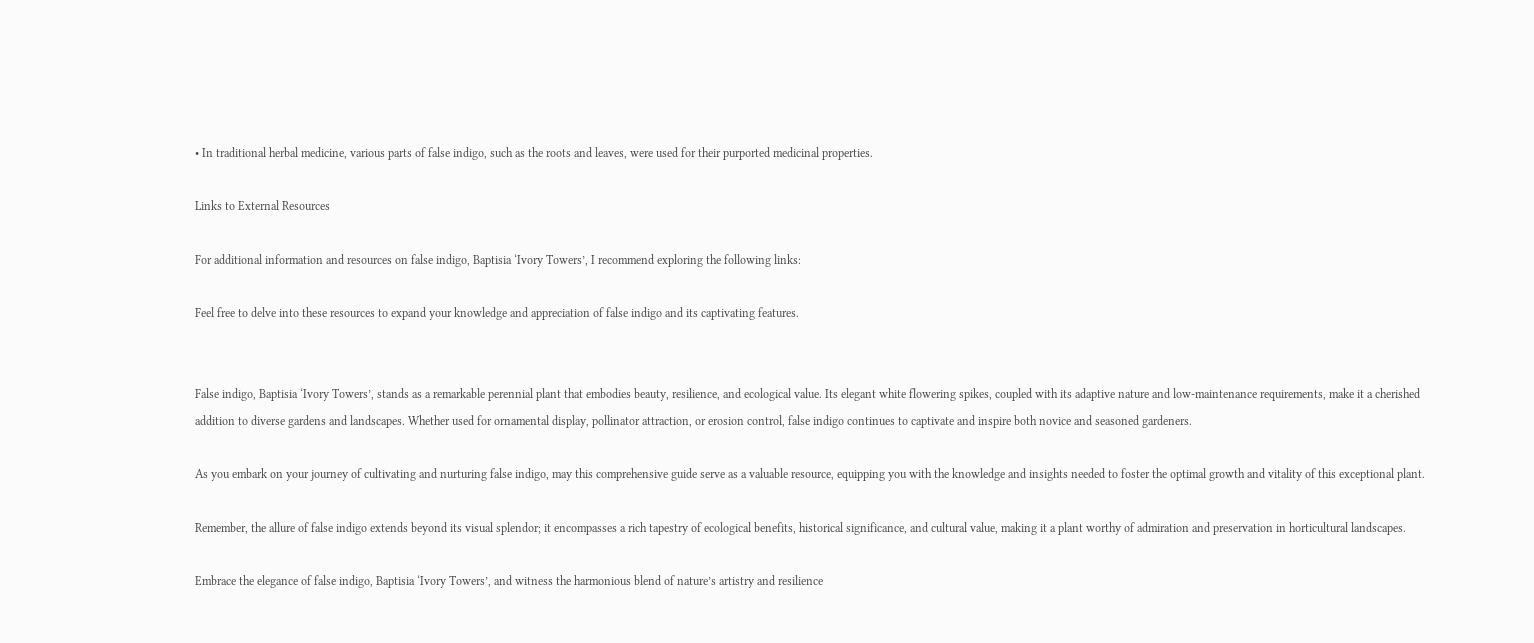• In traditional herbal medicine, various parts of false indigo, such as the roots and leaves, were used for their purported medicinal properties.

Links to External Resources

For additional information and resources on false indigo, Baptisia ‘Ivory Towers’, I recommend exploring the following links:

Feel free to delve into these resources to expand your knowledge and appreciation of false indigo and its captivating features.


False indigo, Baptisia ‘Ivory Towers’, stands as a remarkable perennial plant that embodies beauty, resilience, and ecological value. Its elegant white flowering spikes, coupled with its adaptive nature and low-maintenance requirements, make it a cherished addition to diverse gardens and landscapes. Whether used for ornamental display, pollinator attraction, or erosion control, false indigo continues to captivate and inspire both novice and seasoned gardeners.

As you embark on your journey of cultivating and nurturing false indigo, may this comprehensive guide serve as a valuable resource, equipping you with the knowledge and insights needed to foster the optimal growth and vitality of this exceptional plant.

Remember, the allure of false indigo extends beyond its visual splendor; it encompasses a rich tapestry of ecological benefits, historical significance, and cultural value, making it a plant worthy of admiration and preservation in horticultural landscapes.

Embrace the elegance of false indigo, Baptisia ‘Ivory Towers’, and witness the harmonious blend of nature’s artistry and resilience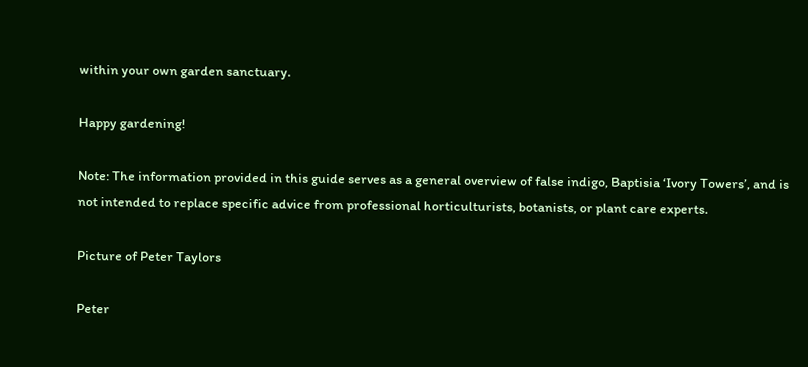within your own garden sanctuary.

Happy gardening!

Note: The information provided in this guide serves as a general overview of false indigo, Baptisia ‘Ivory Towers’, and is not intended to replace specific advice from professional horticulturists, botanists, or plant care experts.

Picture of Peter Taylors

Peter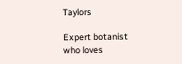Taylors

Expert botanist who loves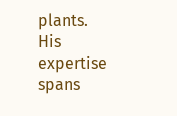plants. His expertise spans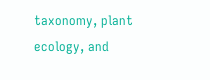taxonomy, plant ecology, and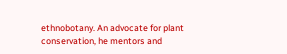ethnobotany. An advocate for plant conservation, he mentors and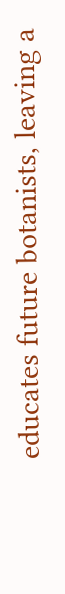educates future botanists, leaving a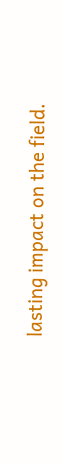lasting impact on the field.